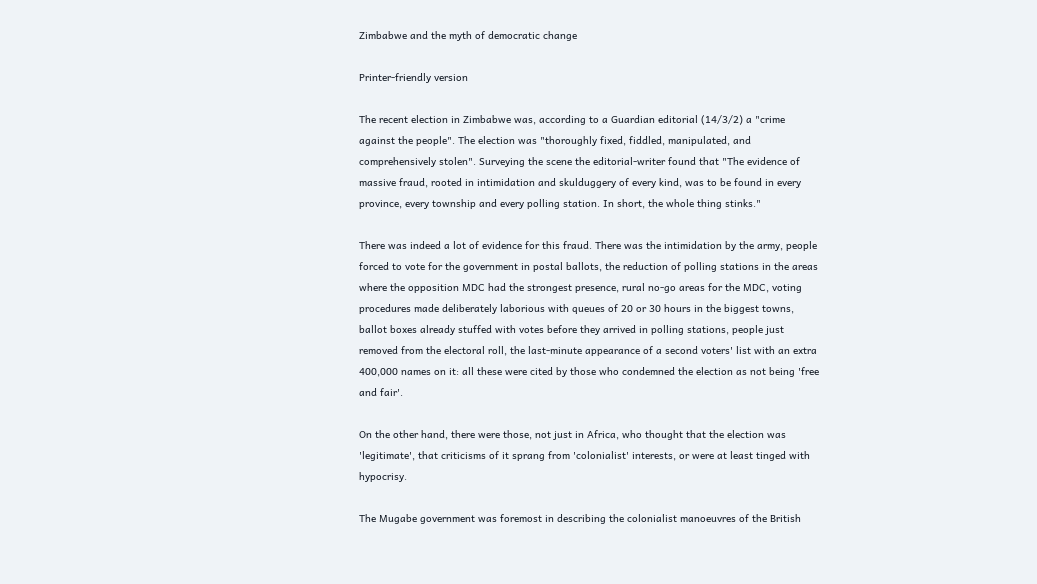Zimbabwe and the myth of democratic change

Printer-friendly version

The recent election in Zimbabwe was, according to a Guardian editorial (14/3/2) a "crime against the people". The election was "thoroughly fixed, fiddled, manipulated, and comprehensively stolen". Surveying the scene the editorial-writer found that "The evidence of massive fraud, rooted in intimidation and skulduggery of every kind, was to be found in every province, every township and every polling station. In short, the whole thing stinks."

There was indeed a lot of evidence for this fraud. There was the intimidation by the army, people forced to vote for the government in postal ballots, the reduction of polling stations in the areas where the opposition MDC had the strongest presence, rural no-go areas for the MDC, voting procedures made deliberately laborious with queues of 20 or 30 hours in the biggest towns, ballot boxes already stuffed with votes before they arrived in polling stations, people just removed from the electoral roll, the last-minute appearance of a second voters' list with an extra 400,000 names on it: all these were cited by those who condemned the election as not being 'free and fair'.

On the other hand, there were those, not just in Africa, who thought that the election was 'legitimate', that criticisms of it sprang from 'colonialist' interests, or were at least tinged with hypocrisy.

The Mugabe government was foremost in describing the colonialist manoeuvres of the British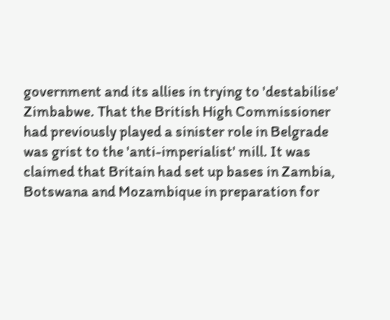government and its allies in trying to 'destabilise' Zimbabwe. That the British High Commissioner had previously played a sinister role in Belgrade was grist to the 'anti-imperialist' mill. It was claimed that Britain had set up bases in Zambia, Botswana and Mozambique in preparation for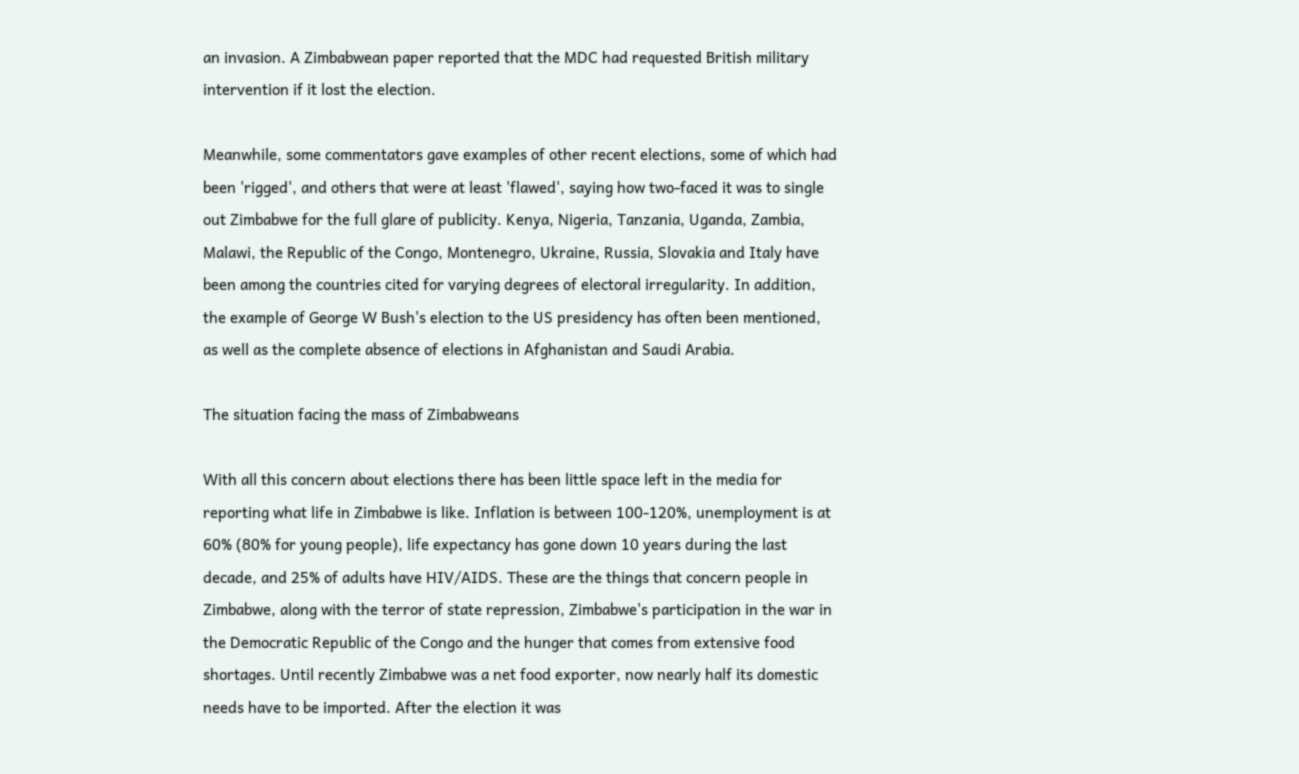an invasion. A Zimbabwean paper reported that the MDC had requested British military intervention if it lost the election.

Meanwhile, some commentators gave examples of other recent elections, some of which had been 'rigged', and others that were at least 'flawed', saying how two-faced it was to single out Zimbabwe for the full glare of publicity. Kenya, Nigeria, Tanzania, Uganda, Zambia, Malawi, the Republic of the Congo, Montenegro, Ukraine, Russia, Slovakia and Italy have been among the countries cited for varying degrees of electoral irregularity. In addition, the example of George W Bush's election to the US presidency has often been mentioned, as well as the complete absence of elections in Afghanistan and Saudi Arabia.

The situation facing the mass of Zimbabweans

With all this concern about elections there has been little space left in the media for reporting what life in Zimbabwe is like. Inflation is between 100-120%, unemployment is at 60% (80% for young people), life expectancy has gone down 10 years during the last decade, and 25% of adults have HIV/AIDS. These are the things that concern people in Zimbabwe, along with the terror of state repression, Zimbabwe's participation in the war in the Democratic Republic of the Congo and the hunger that comes from extensive food shortages. Until recently Zimbabwe was a net food exporter, now nearly half its domestic needs have to be imported. After the election it was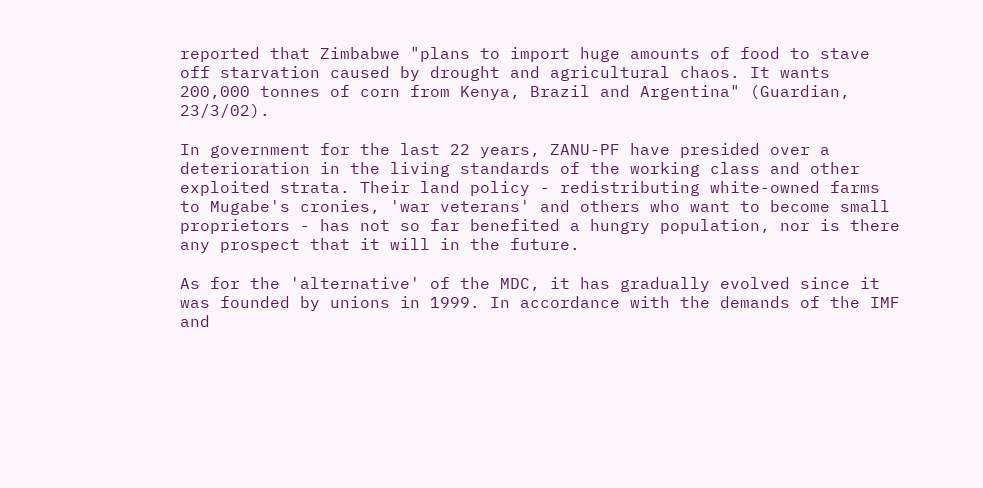reported that Zimbabwe "plans to import huge amounts of food to stave off starvation caused by drought and agricultural chaos. It wants 200,000 tonnes of corn from Kenya, Brazil and Argentina" (Guardian, 23/3/02).

In government for the last 22 years, ZANU-PF have presided over a deterioration in the living standards of the working class and other exploited strata. Their land policy - redistributing white-owned farms to Mugabe's cronies, 'war veterans' and others who want to become small proprietors - has not so far benefited a hungry population, nor is there any prospect that it will in the future.

As for the 'alternative' of the MDC, it has gradually evolved since it was founded by unions in 1999. In accordance with the demands of the IMF and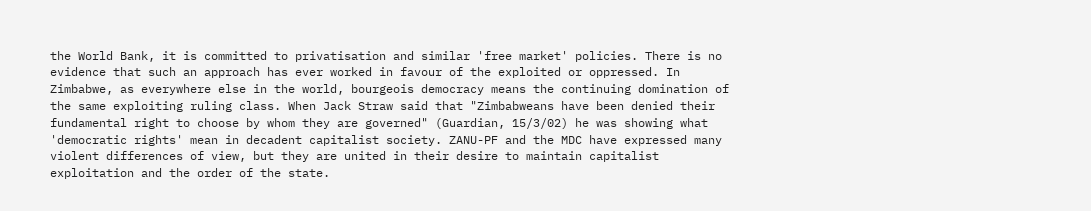the World Bank, it is committed to privatisation and similar 'free market' policies. There is no evidence that such an approach has ever worked in favour of the exploited or oppressed. In Zimbabwe, as everywhere else in the world, bourgeois democracy means the continuing domination of the same exploiting ruling class. When Jack Straw said that "Zimbabweans have been denied their fundamental right to choose by whom they are governed" (Guardian, 15/3/02) he was showing what 'democratic rights' mean in decadent capitalist society. ZANU-PF and the MDC have expressed many violent differences of view, but they are united in their desire to maintain capitalist exploitation and the order of the state.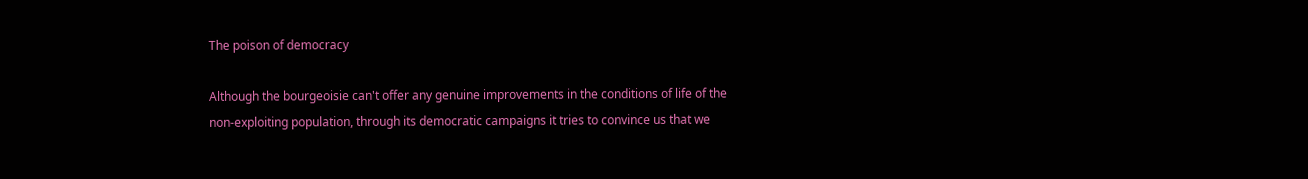The poison of democracy

Although the bourgeoisie can't offer any genuine improvements in the conditions of life of the non-exploiting population, through its democratic campaigns it tries to convince us that we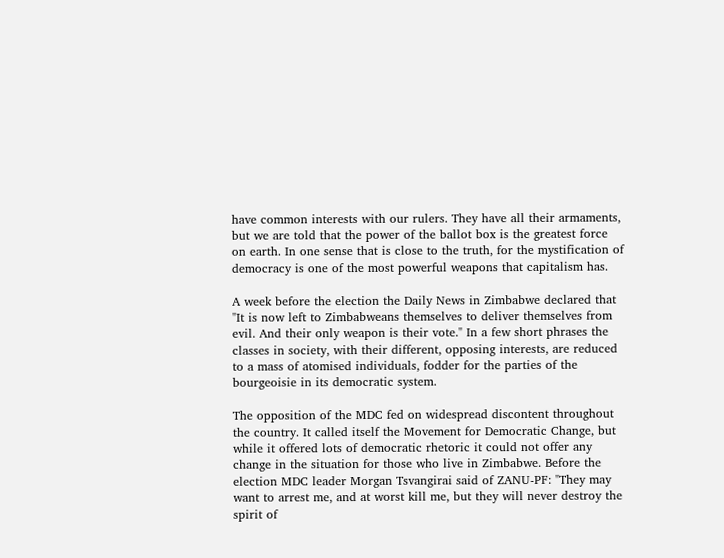have common interests with our rulers. They have all their armaments, but we are told that the power of the ballot box is the greatest force on earth. In one sense that is close to the truth, for the mystification of democracy is one of the most powerful weapons that capitalism has.

A week before the election the Daily News in Zimbabwe declared that "It is now left to Zimbabweans themselves to deliver themselves from evil. And their only weapon is their vote." In a few short phrases the classes in society, with their different, opposing interests, are reduced to a mass of atomised individuals, fodder for the parties of the bourgeoisie in its democratic system.

The opposition of the MDC fed on widespread discontent throughout the country. It called itself the Movement for Democratic Change, but while it offered lots of democratic rhetoric it could not offer any change in the situation for those who live in Zimbabwe. Before the election MDC leader Morgan Tsvangirai said of ZANU-PF: "They may want to arrest me, and at worst kill me, but they will never destroy the spirit of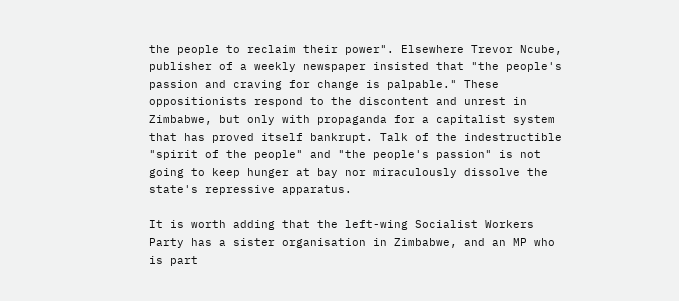the people to reclaim their power". Elsewhere Trevor Ncube, publisher of a weekly newspaper insisted that "the people's passion and craving for change is palpable." These oppositionists respond to the discontent and unrest in Zimbabwe, but only with propaganda for a capitalist system that has proved itself bankrupt. Talk of the indestructible "spirit of the people" and "the people's passion" is not going to keep hunger at bay nor miraculously dissolve the state's repressive apparatus.

It is worth adding that the left-wing Socialist Workers Party has a sister organisation in Zimbabwe, and an MP who is part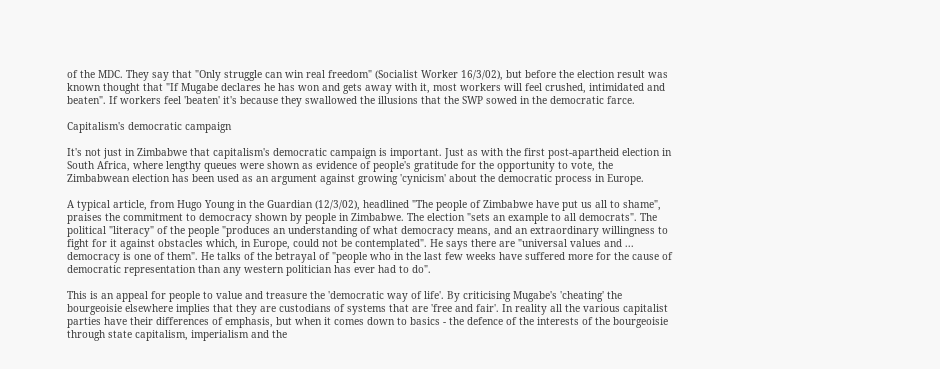of the MDC. They say that "Only struggle can win real freedom" (Socialist Worker 16/3/02), but before the election result was known thought that "If Mugabe declares he has won and gets away with it, most workers will feel crushed, intimidated and beaten". If workers feel 'beaten' it's because they swallowed the illusions that the SWP sowed in the democratic farce.

Capitalism's democratic campaign

It's not just in Zimbabwe that capitalism's democratic campaign is important. Just as with the first post-apartheid election in South Africa, where lengthy queues were shown as evidence of people's gratitude for the opportunity to vote, the Zimbabwean election has been used as an argument against growing 'cynicism' about the democratic process in Europe.

A typical article, from Hugo Young in the Guardian (12/3/02), headlined "The people of Zimbabwe have put us all to shame", praises the commitment to democracy shown by people in Zimbabwe. The election "sets an example to all democrats". The political "literacy" of the people "produces an understanding of what democracy means, and an extraordinary willingness to fight for it against obstacles which, in Europe, could not be contemplated". He says there are "universal values and ... democracy is one of them". He talks of the betrayal of "people who in the last few weeks have suffered more for the cause of democratic representation than any western politician has ever had to do".

This is an appeal for people to value and treasure the 'democratic way of life'. By criticising Mugabe's 'cheating' the bourgeoisie elsewhere implies that they are custodians of systems that are 'free and fair'. In reality all the various capitalist parties have their differences of emphasis, but when it comes down to basics - the defence of the interests of the bourgeoisie through state capitalism, imperialism and the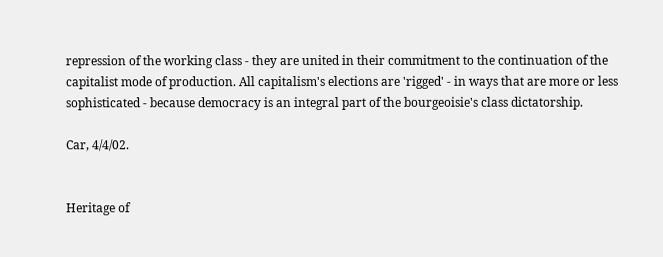repression of the working class - they are united in their commitment to the continuation of the capitalist mode of production. All capitalism's elections are 'rigged' - in ways that are more or less sophisticated - because democracy is an integral part of the bourgeoisie's class dictatorship.

Car, 4/4/02.


Heritage of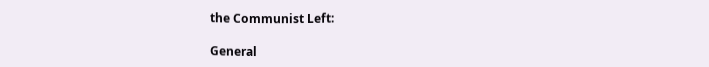the Communist Left:

General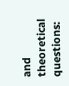and theoretical questions: